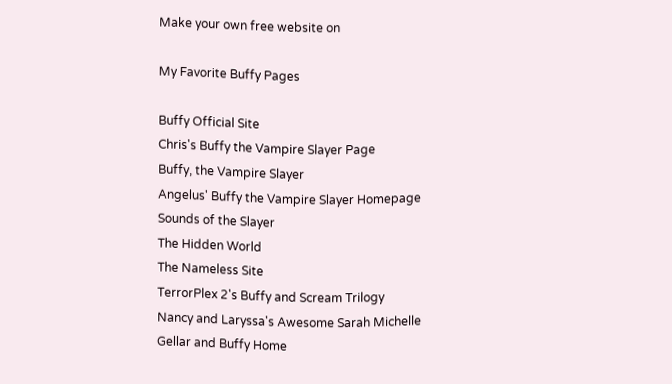Make your own free website on

My Favorite Buffy Pages

Buffy Official Site
Chris's Buffy the Vampire Slayer Page
Buffy, the Vampire Slayer
Angelus' Buffy the Vampire Slayer Homepage
Sounds of the Slayer
The Hidden World
The Nameless Site
TerrorPlex 2's Buffy and Scream Trilogy
Nancy and Laryssa's Awesome Sarah Michelle Gellar and Buffy Home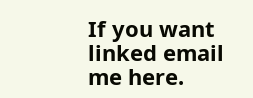If you want linked email me here.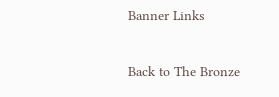Banner Links

Back to The Bronze